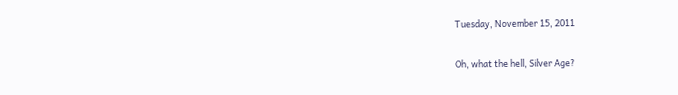Tuesday, November 15, 2011

Oh, what the hell, Silver Age?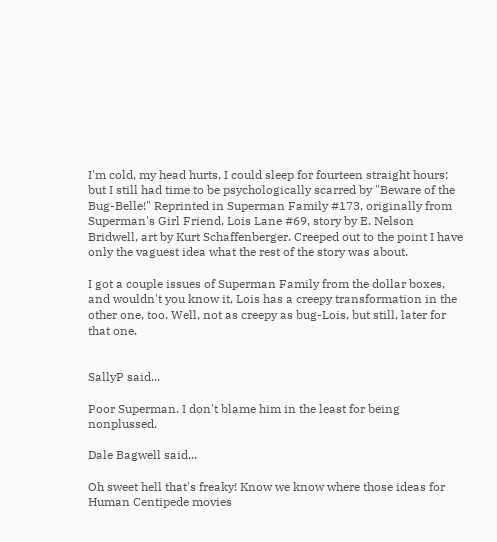I'm cold, my head hurts, I could sleep for fourteen straight hours; but I still had time to be psychologically scarred by "Beware of the Bug-Belle!" Reprinted in Superman Family #173, originally from Superman's Girl Friend, Lois Lane #69, story by E. Nelson Bridwell, art by Kurt Schaffenberger. Creeped out to the point I have only the vaguest idea what the rest of the story was about.

I got a couple issues of Superman Family from the dollar boxes, and wouldn't you know it, Lois has a creepy transformation in the other one, too. Well, not as creepy as bug-Lois, but still, later for that one.


SallyP said...

Poor Superman. I don't blame him in the least for being nonplussed.

Dale Bagwell said...

Oh sweet hell that's freaky! Know we know where those ideas for Human Centipede movies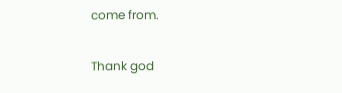come from.

Thank god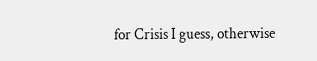for Crisis I guess, otherwise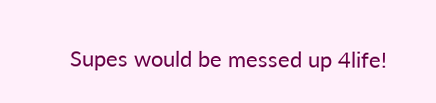Supes would be messed up 4life!